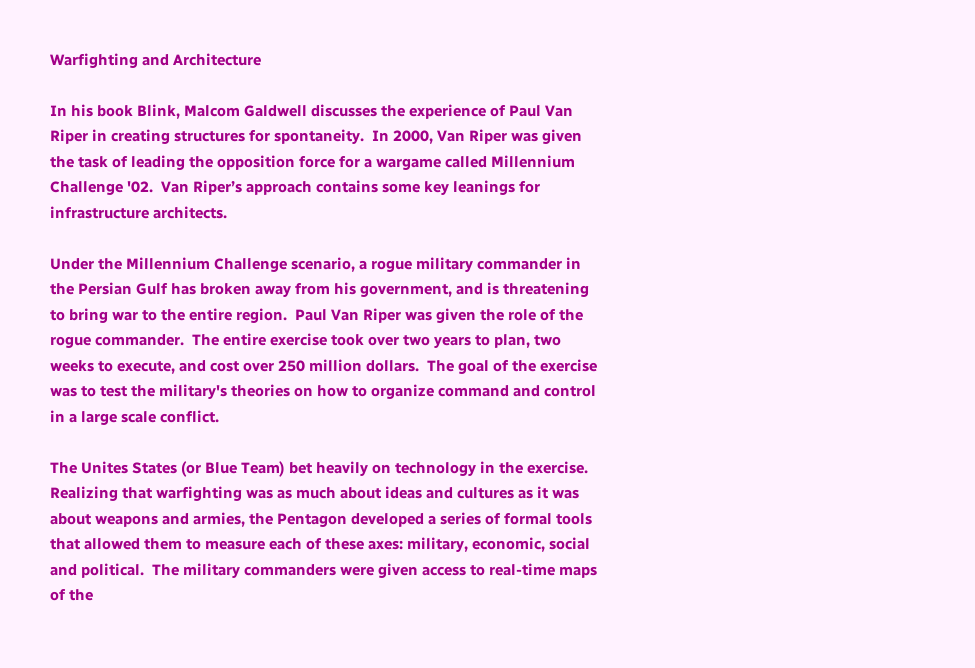Warfighting and Architecture

In his book Blink, Malcom Galdwell discusses the experience of Paul Van Riper in creating structures for spontaneity.  In 2000, Van Riper was given the task of leading the opposition force for a wargame called Millennium Challenge '02.  Van Riper’s approach contains some key leanings for infrastructure architects.

Under the Millennium Challenge scenario, a rogue military commander in the Persian Gulf has broken away from his government, and is threatening to bring war to the entire region.  Paul Van Riper was given the role of the rogue commander.  The entire exercise took over two years to plan, two weeks to execute, and cost over 250 million dollars.  The goal of the exercise was to test the military's theories on how to organize command and control in a large scale conflict.

The Unites States (or Blue Team) bet heavily on technology in the exercise.  Realizing that warfighting was as much about ideas and cultures as it was about weapons and armies, the Pentagon developed a series of formal tools that allowed them to measure each of these axes: military, economic, social and political.  The military commanders were given access to real-time maps of the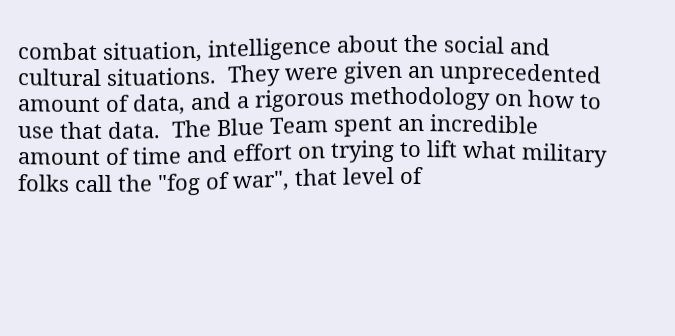combat situation, intelligence about the social and cultural situations.  They were given an unprecedented amount of data, and a rigorous methodology on how to use that data.  The Blue Team spent an incredible amount of time and effort on trying to lift what military folks call the "fog of war", that level of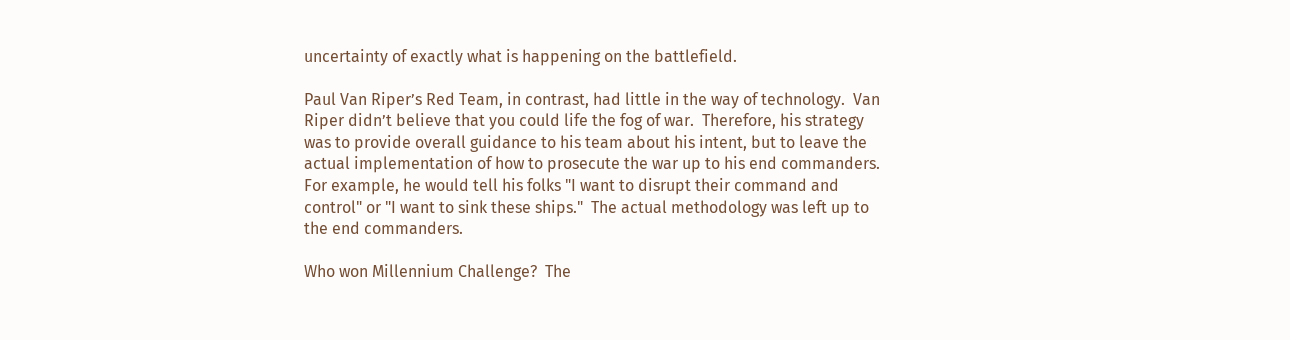uncertainty of exactly what is happening on the battlefield.

Paul Van Riper’s Red Team, in contrast, had little in the way of technology.  Van Riper didn’t believe that you could life the fog of war.  Therefore, his strategy was to provide overall guidance to his team about his intent, but to leave the actual implementation of how to prosecute the war up to his end commanders.  For example, he would tell his folks "I want to disrupt their command and control" or "I want to sink these ships."  The actual methodology was left up to the end commanders.

Who won Millennium Challenge?  The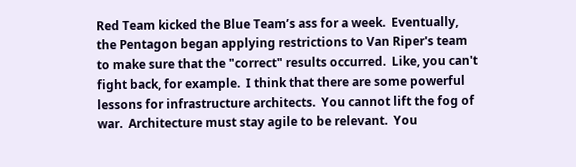Red Team kicked the Blue Team’s ass for a week.  Eventually, the Pentagon began applying restrictions to Van Riper's team to make sure that the "correct" results occurred.  Like, you can't fight back, for example.  I think that there are some powerful lessons for infrastructure architects.  You cannot lift the fog of war.  Architecture must stay agile to be relevant.  You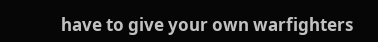have to give your own warfighters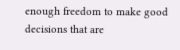enough freedom to make good decisions that are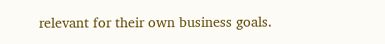relevant for their own business goals.